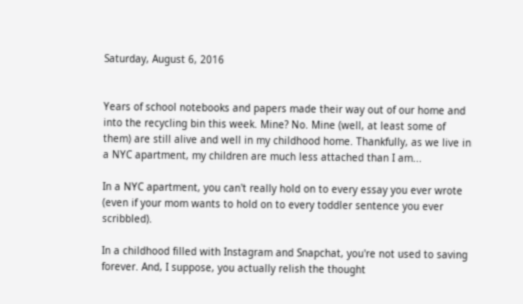Saturday, August 6, 2016


Years of school notebooks and papers made their way out of our home and into the recycling bin this week. Mine? No. Mine (well, at least some of them) are still alive and well in my childhood home. Thankfully, as we live in a NYC apartment, my children are much less attached than I am...

In a NYC apartment, you can't really hold on to every essay you ever wrote (even if your mom wants to hold on to every toddler sentence you ever scribbled).

In a childhood filled with Instagram and Snapchat, you're not used to saving forever. And, I suppose, you actually relish the thought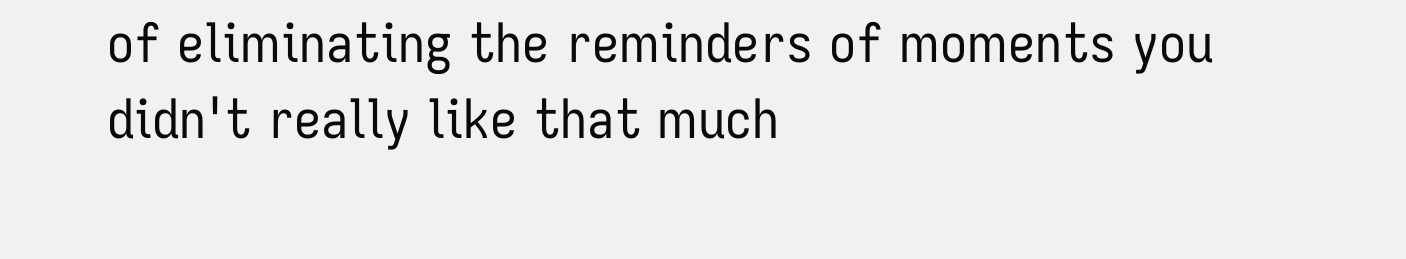of eliminating the reminders of moments you didn't really like that much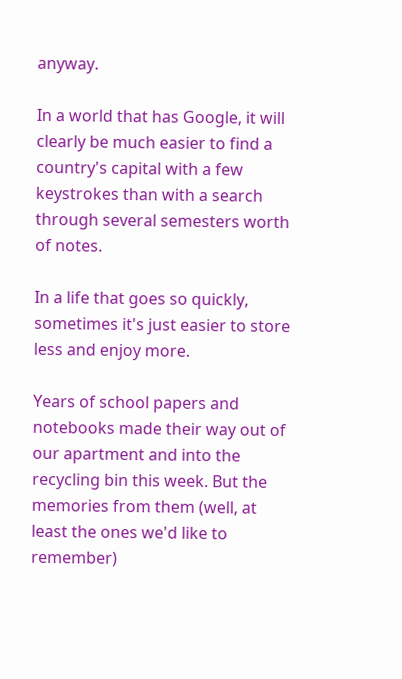anyway.

In a world that has Google, it will clearly be much easier to find a country's capital with a few keystrokes than with a search through several semesters worth of notes.

In a life that goes so quickly, sometimes it's just easier to store less and enjoy more.

Years of school papers and notebooks made their way out of our apartment and into the recycling bin this week. But the memories from them (well, at least the ones we'd like to remember)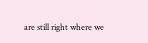are still right where we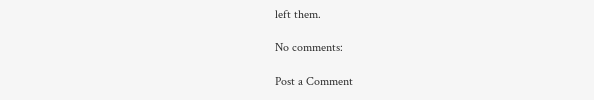left them.

No comments:

Post a Comment